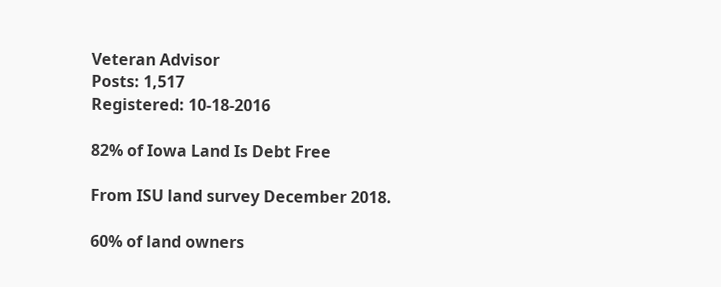Veteran Advisor
Posts: 1,517
Registered: 10-18-2016

82% of Iowa Land Is Debt Free

From ISU land survey December 2018.

60% of land owners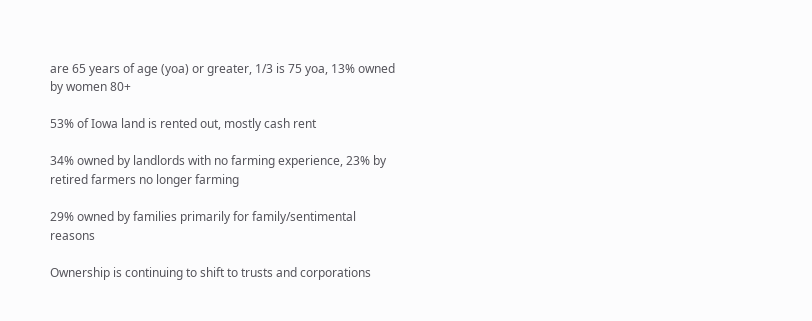are 65 years of age (yoa) or greater, 1/3 is 75 yoa, 13% owned by women 80+

53% of Iowa land is rented out, mostly cash rent

34% owned by landlords with no farming experience, 23% by retired farmers no longer farming

29% owned by families primarily for family/sentimental reasons

Ownership is continuing to shift to trusts and corporations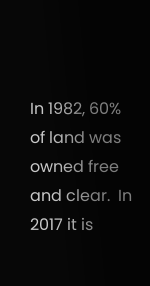In 1982, 60% of land was owned free and clear.  In 2017 it is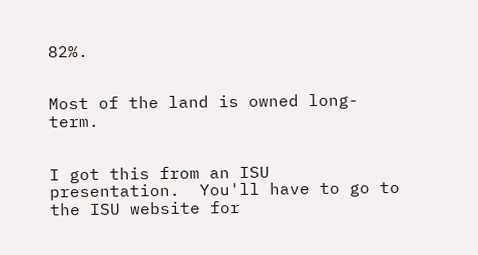82%.


Most of the land is owned long-term.


I got this from an ISU presentation.  You'll have to go to the ISU website for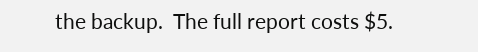the backup.  The full report costs $5.